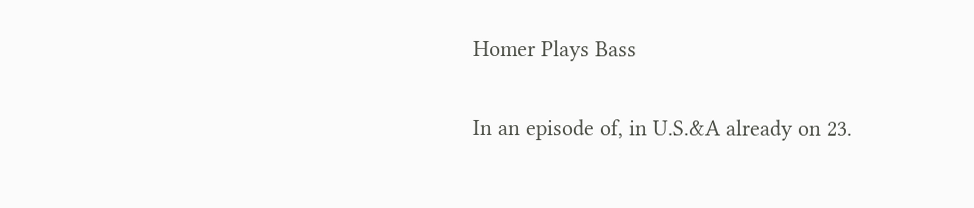Homer Plays Bass

In an episode of, in U.S.&A already on 23.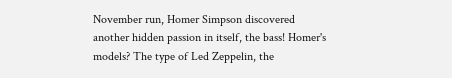November run, Homer Simpson discovered another hidden passion in itself, the bass! Homer's models? The type of Led Zeppelin, the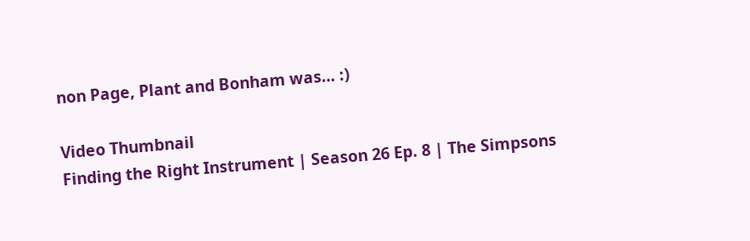non Page, Plant and Bonham was… :)

Video Thumbnail
Finding the Right Instrument | Season 26 Ep. 8 | The Simpsons